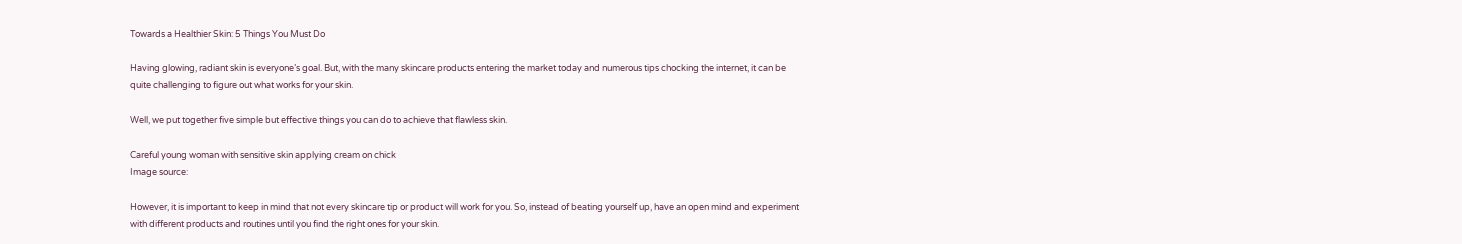Towards a Healthier Skin: 5 Things You Must Do

Having glowing, radiant skin is everyone’s goal. But, with the many skincare products entering the market today and numerous tips chocking the internet, it can be quite challenging to figure out what works for your skin.

Well, we put together five simple but effective things you can do to achieve that flawless skin.

Careful young woman with sensitive skin applying cream on chick
Image source:

However, it is important to keep in mind that not every skincare tip or product will work for you. So, instead of beating yourself up, have an open mind and experiment with different products and routines until you find the right ones for your skin.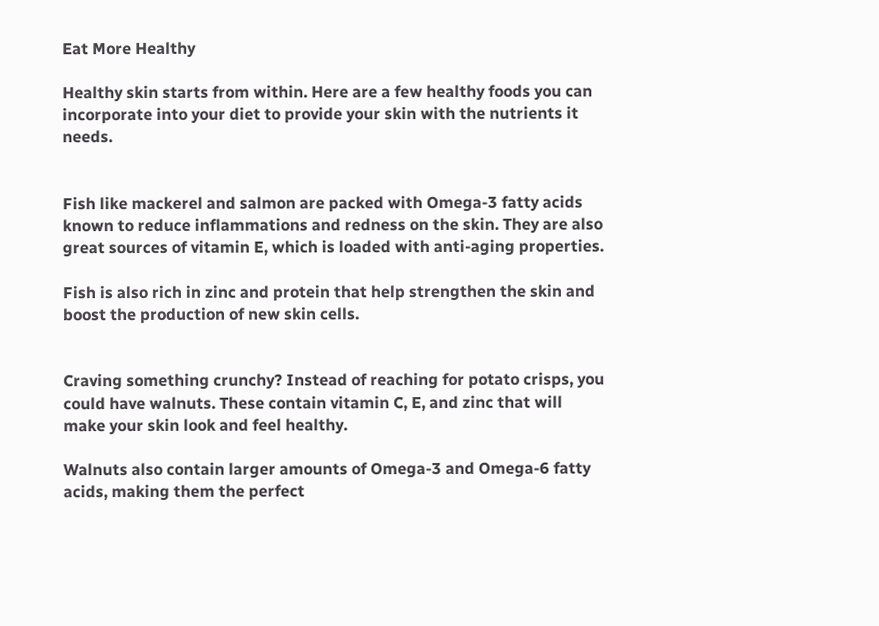Eat More Healthy

Healthy skin starts from within. Here are a few healthy foods you can incorporate into your diet to provide your skin with the nutrients it needs.


Fish like mackerel and salmon are packed with Omega-3 fatty acids known to reduce inflammations and redness on the skin. They are also great sources of vitamin E, which is loaded with anti-aging properties.

Fish is also rich in zinc and protein that help strengthen the skin and boost the production of new skin cells.


Craving something crunchy? Instead of reaching for potato crisps, you could have walnuts. These contain vitamin C, E, and zinc that will make your skin look and feel healthy.

Walnuts also contain larger amounts of Omega-3 and Omega-6 fatty acids, making them the perfect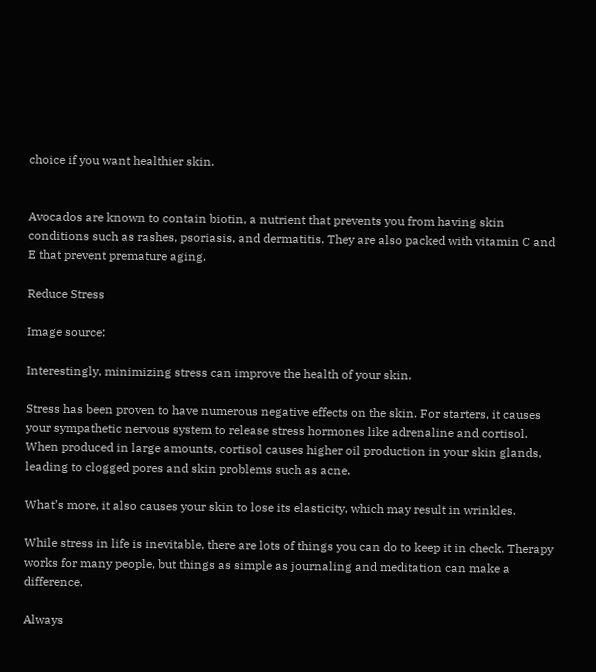choice if you want healthier skin.


Avocados are known to contain biotin, a nutrient that prevents you from having skin conditions such as rashes, psoriasis, and dermatitis. They are also packed with vitamin C and E that prevent premature aging.

Reduce Stress

Image source:

Interestingly, minimizing stress can improve the health of your skin.

Stress has been proven to have numerous negative effects on the skin. For starters, it causes your sympathetic nervous system to release stress hormones like adrenaline and cortisol. When produced in large amounts, cortisol causes higher oil production in your skin glands, leading to clogged pores and skin problems such as acne.

What’s more, it also causes your skin to lose its elasticity, which may result in wrinkles.

While stress in life is inevitable, there are lots of things you can do to keep it in check. Therapy works for many people, but things as simple as journaling and meditation can make a difference.

Always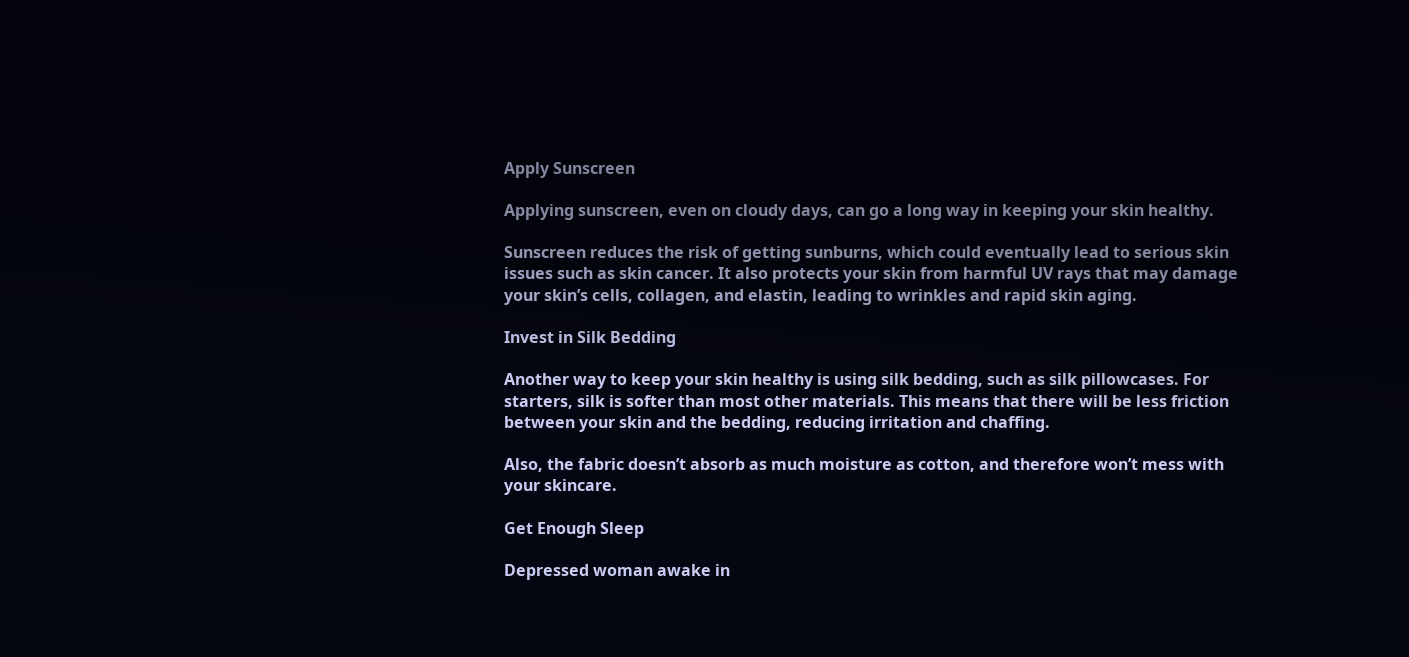Apply Sunscreen

Applying sunscreen, even on cloudy days, can go a long way in keeping your skin healthy.

Sunscreen reduces the risk of getting sunburns, which could eventually lead to serious skin issues such as skin cancer. It also protects your skin from harmful UV rays that may damage your skin’s cells, collagen, and elastin, leading to wrinkles and rapid skin aging.

Invest in Silk Bedding

Another way to keep your skin healthy is using silk bedding, such as silk pillowcases. For starters, silk is softer than most other materials. This means that there will be less friction between your skin and the bedding, reducing irritation and chaffing.

Also, the fabric doesn’t absorb as much moisture as cotton, and therefore won’t mess with your skincare.

Get Enough Sleep

Depressed woman awake in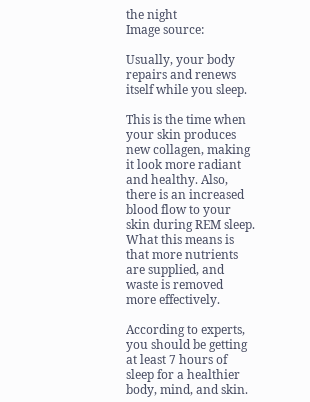the night
Image source:

Usually, your body repairs and renews itself while you sleep.

This is the time when your skin produces new collagen, making it look more radiant and healthy. Also, there is an increased blood flow to your skin during REM sleep. What this means is that more nutrients are supplied, and waste is removed more effectively.

According to experts, you should be getting at least 7 hours of sleep for a healthier body, mind, and skin.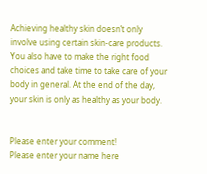Achieving healthy skin doesn’t only involve using certain skin-care products. You also have to make the right food choices and take time to take care of your body in general. At the end of the day, your skin is only as healthy as your body.


Please enter your comment!
Please enter your name here